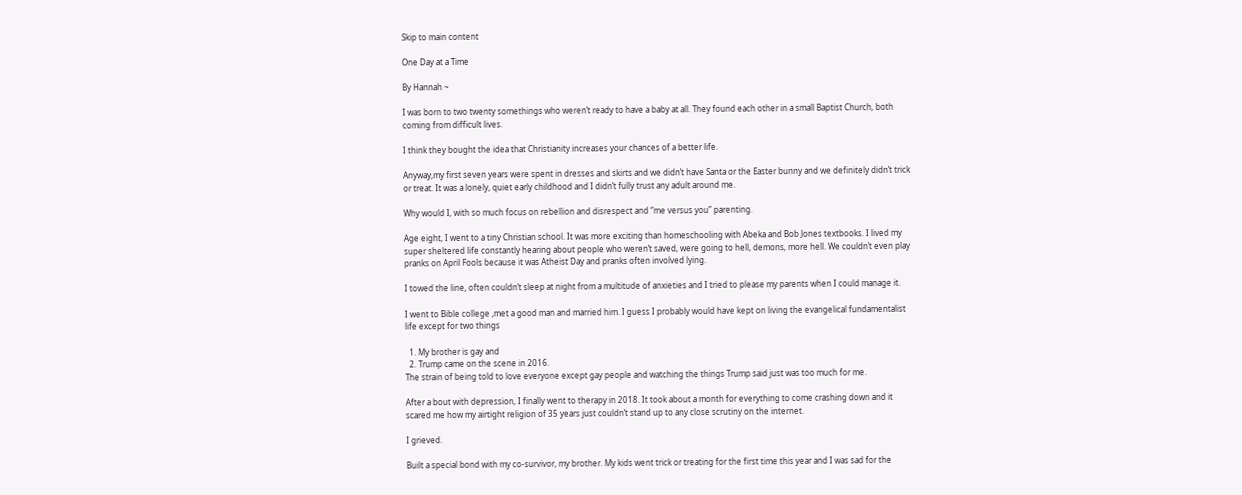Skip to main content

One Day at a Time

By Hannah ~

I was born to two twenty somethings who weren’t ready to have a baby at all. They found each other in a small Baptist Church, both coming from difficult lives.

I think they bought the idea that Christianity increases your chances of a better life.

Anyway,my first seven years were spent in dresses and skirts and we didn’t have Santa or the Easter bunny and we definitely didn’t trick or treat. It was a lonely, quiet early childhood and I didn’t fully trust any adult around me.

Why would I, with so much focus on rebellion and disrespect and “me versus you” parenting.

Age eight, I went to a tiny Christian school. It was more exciting than homeschooling with Abeka and Bob Jones textbooks. I lived my super sheltered life constantly hearing about people who weren’t saved, were going to hell, demons, more hell. We couldn’t even play pranks on April Fools because it was Atheist Day and pranks often involved lying.

I towed the line, often couldn’t sleep at night from a multitude of anxieties and I tried to please my parents when I could manage it.

I went to Bible college ,met a good man and married him. I guess I probably would have kept on living the evangelical fundamentalist life except for two things

  1. My brother is gay and
  2. Trump came on the scene in 2016.
The strain of being told to love everyone except gay people and watching the things Trump said just was too much for me.

After a bout with depression, I finally went to therapy in 2018. It took about a month for everything to come crashing down and it scared me how my airtight religion of 35 years just couldn’t stand up to any close scrutiny on the internet.

I grieved.

Built a special bond with my co-survivor, my brother. My kids went trick or treating for the first time this year and I was sad for the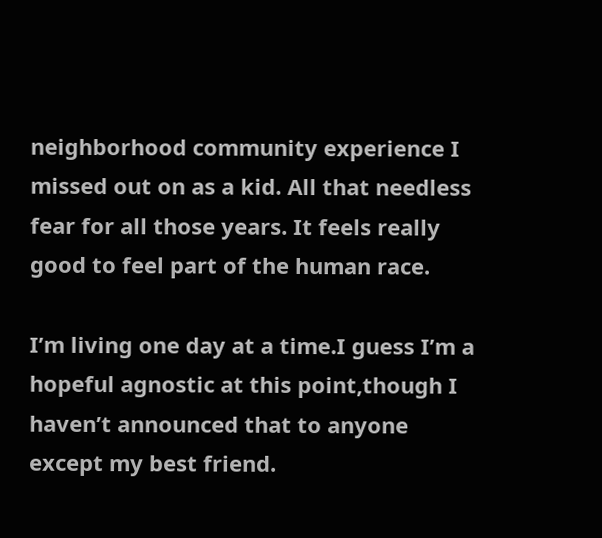neighborhood community experience I missed out on as a kid. All that needless fear for all those years. It feels really good to feel part of the human race.

I’m living one day at a time.I guess I’m a hopeful agnostic at this point,though I haven’t announced that to anyone except my best friend.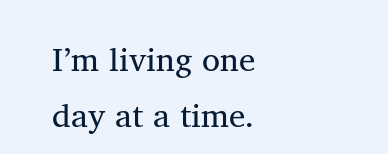I’m living one day at a time.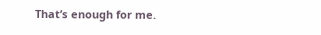That’s enough for me.